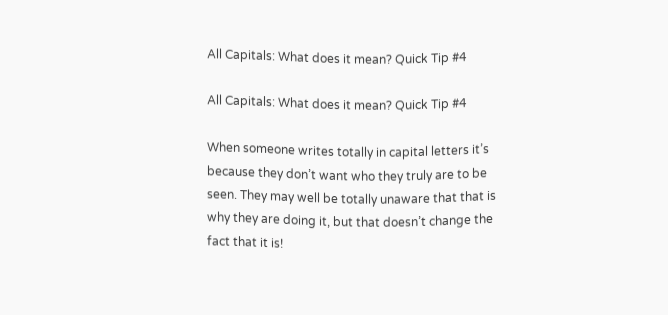All Capitals: What does it mean? Quick Tip #4

All Capitals: What does it mean? Quick Tip #4

When someone writes totally in capital letters it’s because they don’t want who they truly are to be seen. They may well be totally unaware that that is why they are doing it, but that doesn’t change the fact that it is!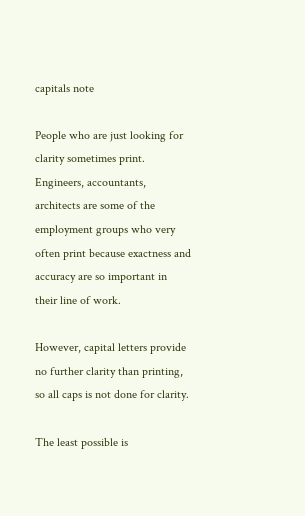capitals note

People who are just looking for clarity sometimes print. Engineers, accountants, architects are some of the employment groups who very often print because exactness and accuracy are so important in their line of work.

However, capital letters provide no further clarity than printing, so all caps is not done for clarity.

The least possible is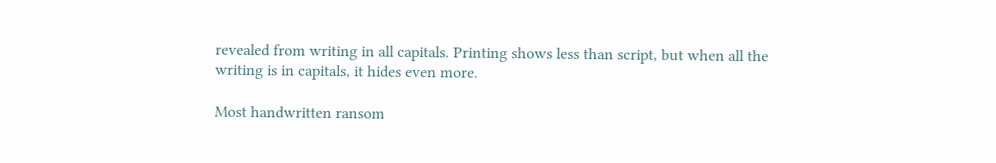revealed from writing in all capitals. Printing shows less than script, but when all the writing is in capitals, it hides even more.

Most handwritten ransom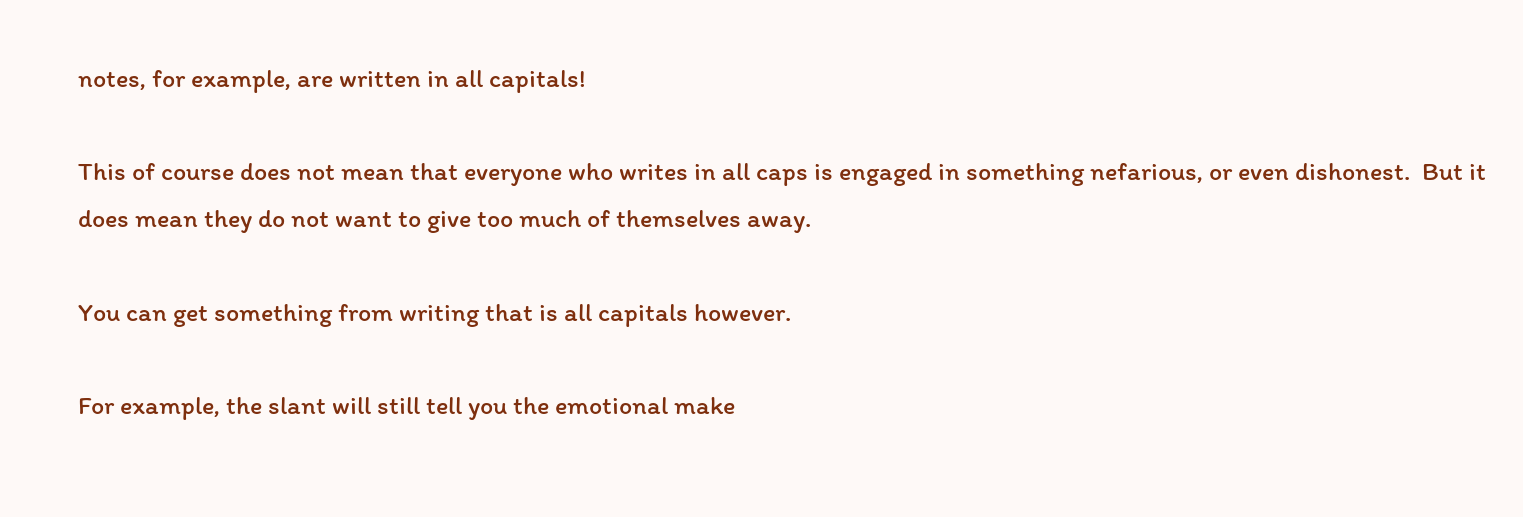notes, for example, are written in all capitals!

This of course does not mean that everyone who writes in all caps is engaged in something nefarious, or even dishonest.  But it does mean they do not want to give too much of themselves away.

You can get something from writing that is all capitals however.

For example, the slant will still tell you the emotional make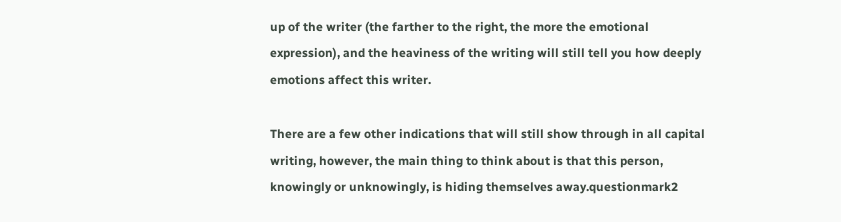up of the writer (the farther to the right, the more the emotional expression), and the heaviness of the writing will still tell you how deeply emotions affect this writer.

There are a few other indications that will still show through in all capital writing, however, the main thing to think about is that this person, knowingly or unknowingly, is hiding themselves away.questionmark2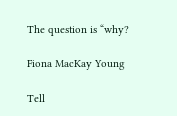The question is “why?

Fiona MacKay Young

Tell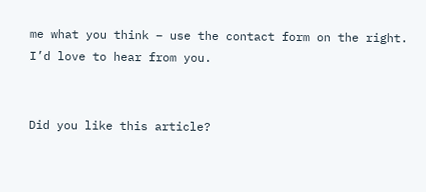me what you think – use the contact form on the right. I’d love to hear from you.


Did you like this article?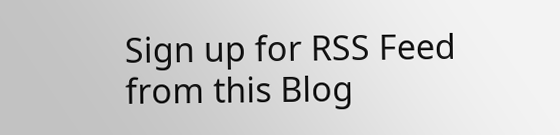Sign up for RSS Feed from this Blog